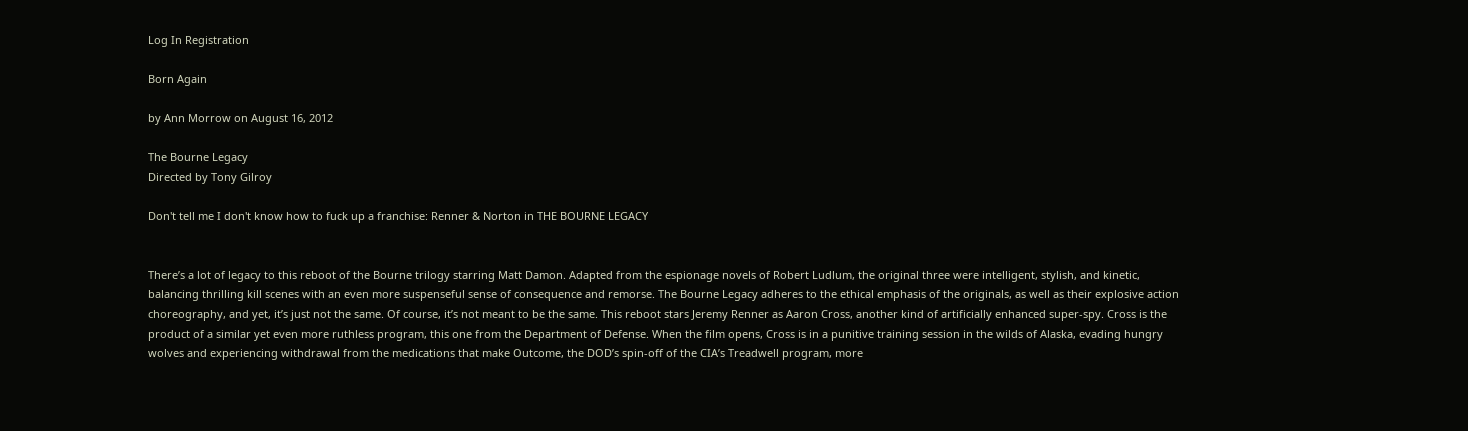Log In Registration

Born Again

by Ann Morrow on August 16, 2012

The Bourne Legacy
Directed by Tony Gilroy

Don't tell me I don't know how to fuck up a franchise: Renner & Norton in THE BOURNE LEGACY


There’s a lot of legacy to this reboot of the Bourne trilogy starring Matt Damon. Adapted from the espionage novels of Robert Ludlum, the original three were intelligent, stylish, and kinetic, balancing thrilling kill scenes with an even more suspenseful sense of consequence and remorse. The Bourne Legacy adheres to the ethical emphasis of the originals, as well as their explosive action choreography, and yet, it’s just not the same. Of course, it’s not meant to be the same. This reboot stars Jeremy Renner as Aaron Cross, another kind of artificially enhanced super-spy. Cross is the product of a similar yet even more ruthless program, this one from the Department of Defense. When the film opens, Cross is in a punitive training session in the wilds of Alaska, evading hungry wolves and experiencing withdrawal from the medications that make Outcome, the DOD’s spin-off of the CIA’s Treadwell program, more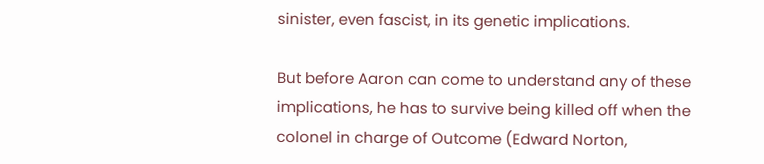sinister, even fascist, in its genetic implications.

But before Aaron can come to understand any of these implications, he has to survive being killed off when the colonel in charge of Outcome (Edward Norton,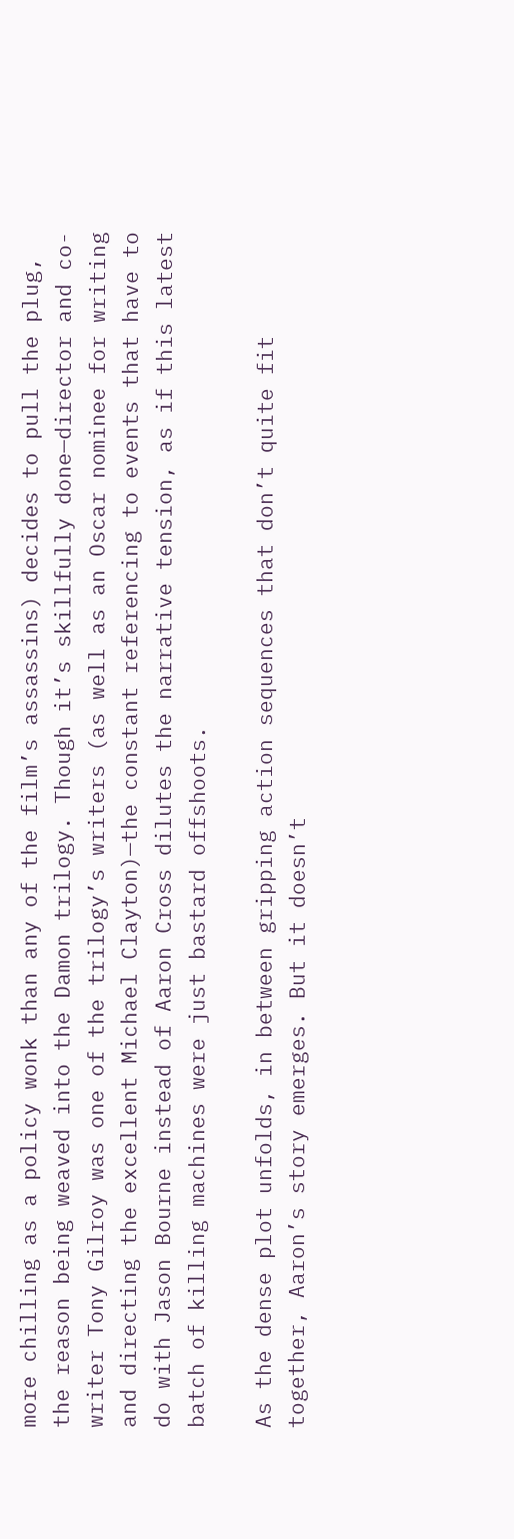more chilling as a policy wonk than any of the film’s assassins) decides to pull the plug, the reason being weaved into the Damon trilogy. Though it’s skillfully done—director and co-writer Tony Gilroy was one of the trilogy’s writers (as well as an Oscar nominee for writing and directing the excellent Michael Clayton)—the constant referencing to events that have to do with Jason Bourne instead of Aaron Cross dilutes the narrative tension, as if this latest batch of killing machines were just bastard offshoots.

As the dense plot unfolds, in between gripping action sequences that don’t quite fit together, Aaron’s story emerges. But it doesn’t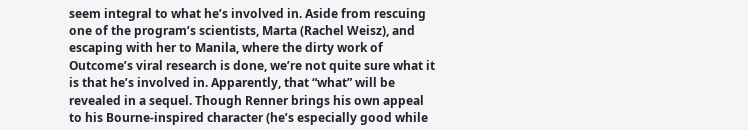seem integral to what he’s involved in. Aside from rescuing one of the program’s scientists, Marta (Rachel Weisz), and escaping with her to Manila, where the dirty work of Outcome’s viral research is done, we’re not quite sure what it is that he’s involved in. Apparently, that “what” will be revealed in a sequel. Though Renner brings his own appeal to his Bourne-inspired character (he’s especially good while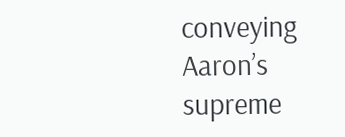conveying Aaron’s supreme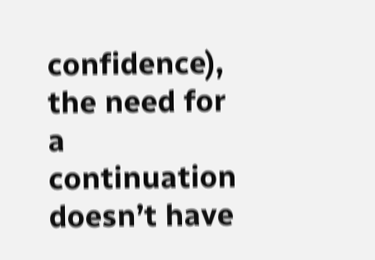confidence), the need for a continuation doesn’t have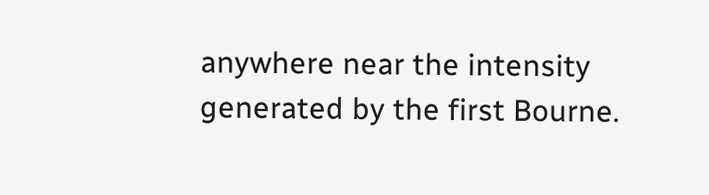anywhere near the intensity generated by the first Bourne.